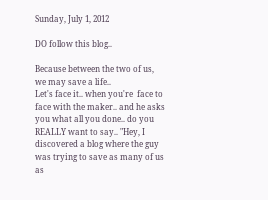Sunday, July 1, 2012

DO follow this blog..

Because between the two of us, we may save a life..
Let's face it.. when you're  face to face with the maker.. and he asks you what all you done.. do you REALLY want to say.. "Hey, I discovered a blog where the guy was trying to save as many of us as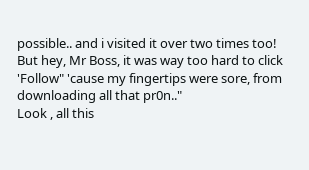possible.. and i visited it over two times too! But hey, Mr Boss, it was way too hard to click 'Follow" 'cause my fingertips were sore, from downloading all that pr0n.."
Look , all this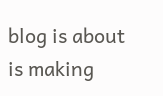blog is about is making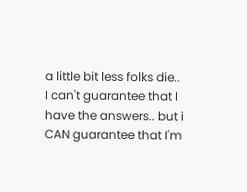a little bit less folks die..
I can't guarantee that I have the answers.. but i CAN guarantee that I'm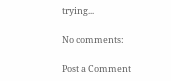trying...

No comments:

Post a Comment